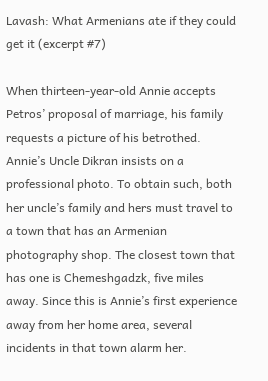Lavash: What Armenians ate if they could get it (excerpt #7)

When thirteen-year-old Annie accepts Petros’ proposal of marriage, his family requests a picture of his betrothed. Annie’s Uncle Dikran insists on a professional photo. To obtain such, both her uncle’s family and hers must travel to a town that has an Armenian photography shop. The closest town that has one is Chemeshgadzk, five miles away. Since this is Annie’s first experience away from her home area, several incidents in that town alarm her.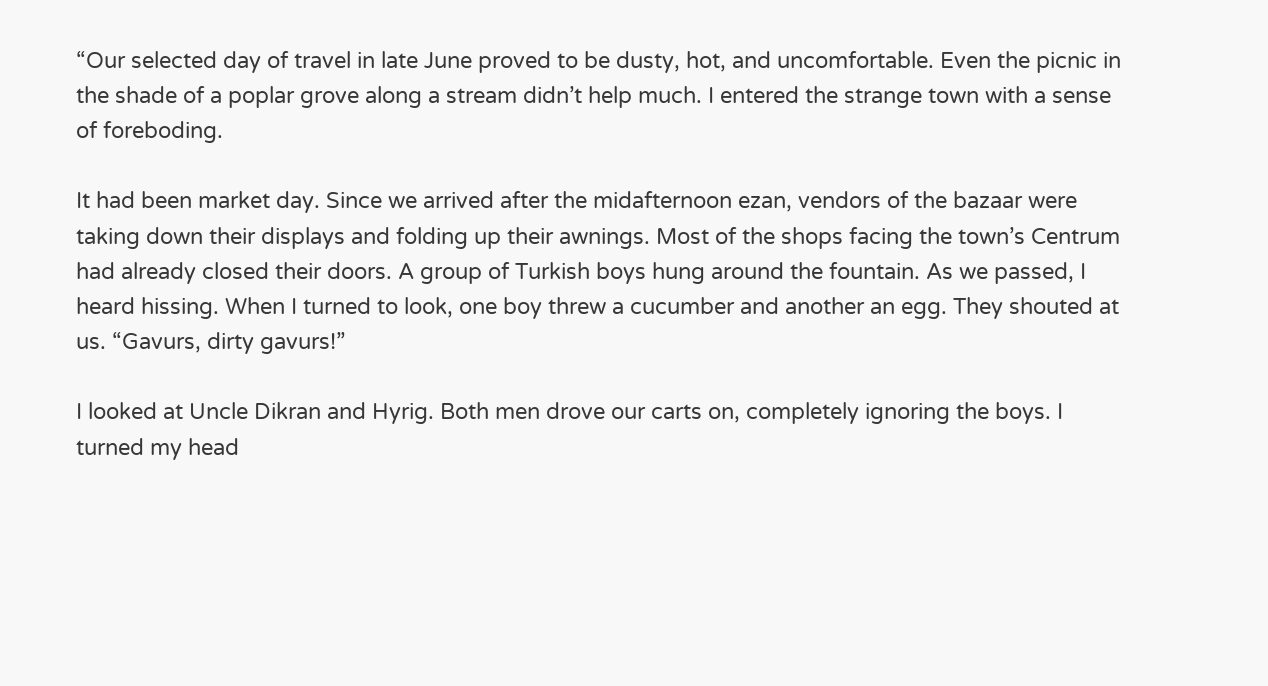“Our selected day of travel in late June proved to be dusty, hot, and uncomfortable. Even the picnic in the shade of a poplar grove along a stream didn’t help much. I entered the strange town with a sense of foreboding.

It had been market day. Since we arrived after the midafternoon ezan, vendors of the bazaar were taking down their displays and folding up their awnings. Most of the shops facing the town’s Centrum had already closed their doors. A group of Turkish boys hung around the fountain. As we passed, I heard hissing. When I turned to look, one boy threw a cucumber and another an egg. They shouted at us. “Gavurs, dirty gavurs!”

I looked at Uncle Dikran and Hyrig. Both men drove our carts on, completely ignoring the boys. I turned my head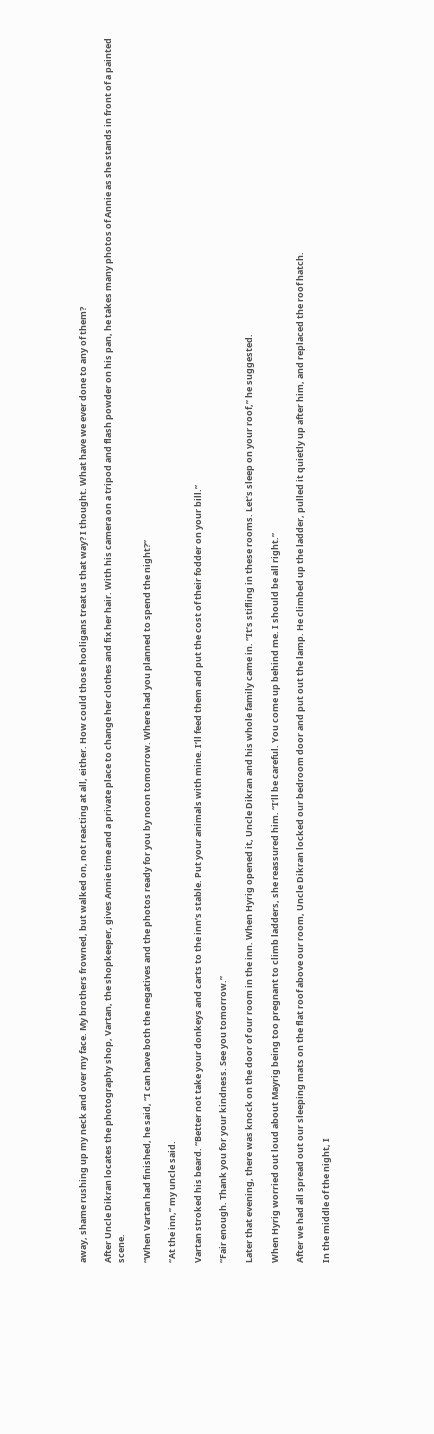away, shame rushing up my neck and over my face. My brothers frowned, but walked on, not reacting at all, either. How could those hooligans treat us that way? I thought. What have we ever done to any of them?

After Uncle Dikran locates the photography shop, Vartan, the shopkeeper, gives Annie time and a private place to change her clothes and fix her hair. With his camera on a tripod and flash powder on his pan, he takes many photos of Annie as she stands in front of a painted scene.

“When Vartan had finished, he said, “I can have both the negatives and the photos ready for you by noon tomorrow. Where had you planned to spend the night?”

“At the inn,” my uncle said.

Vartan stroked his beard. “Better not take your donkeys and carts to the inn’s stable. Put your animals with mine. I’ll feed them and put the cost of their fodder on your bill.”

“Fair enough. Thank you for your kindness. See you tomorrow.”

Later that evening, there was knock on the door of our room in the inn. When Hyrig opened it, Uncle Dikran and his whole family came in. “It’s stifling in these rooms. Let’s sleep on your roof,” he suggested.

When Hyrig worried out loud about Mayrig being too pregnant to climb ladders, she reassured him. “I’ll be careful. You come up behind me. I should be all right.”

After we had all spread out our sleeping mats on the flat roof above our room, Uncle Dikran locked our bedroom door and put out the lamp. He climbed up the ladder, pulled it quietly up after him, and replaced the roof hatch.

In the middle of the night, I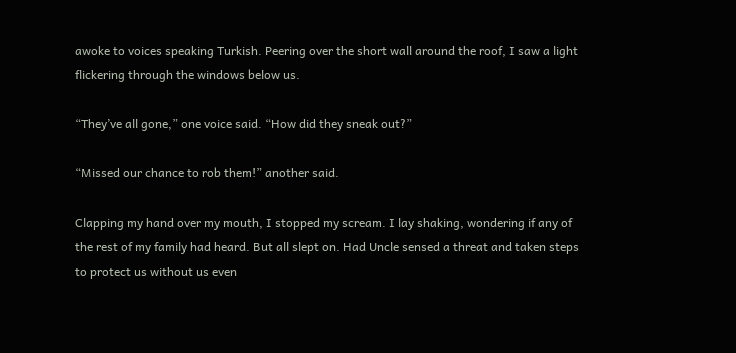awoke to voices speaking Turkish. Peering over the short wall around the roof, I saw a light flickering through the windows below us.

“They’ve all gone,” one voice said. “How did they sneak out?”

“Missed our chance to rob them!” another said.

Clapping my hand over my mouth, I stopped my scream. I lay shaking, wondering if any of the rest of my family had heard. But all slept on. Had Uncle sensed a threat and taken steps to protect us without us even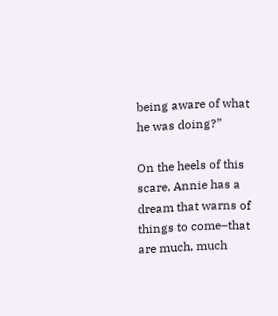being aware of what he was doing?”

On the heels of this scare, Annie has a dream that warns of things to come–that are much, much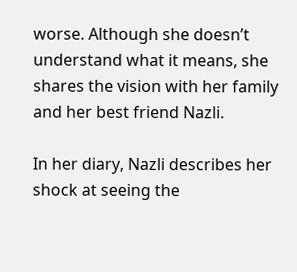worse. Although she doesn’t understand what it means, she shares the vision with her family and her best friend Nazli.

In her diary, Nazli describes her shock at seeing the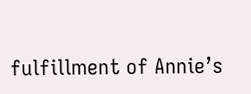fulfillment of Annie’s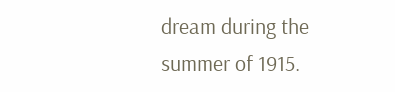dream during the summer of 1915.